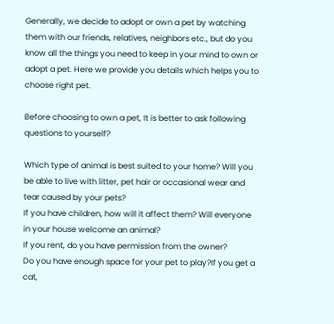Generally, we decide to adopt or own a pet by watching them with our friends, relatives, neighbors etc., but do you know all the things you need to keep in your mind to own or adopt a pet. Here we provide you details which helps you to choose right pet.

Before choosing to own a pet, It is better to ask following questions to yourself?

Which type of animal is best suited to your home? Will you be able to live with litter, pet hair or occasional wear and tear caused by your pets?
If you have children, how will it affect them? Will everyone in your house welcome an animal?
If you rent, do you have permission from the owner?
Do you have enough space for your pet to play?If you get a cat,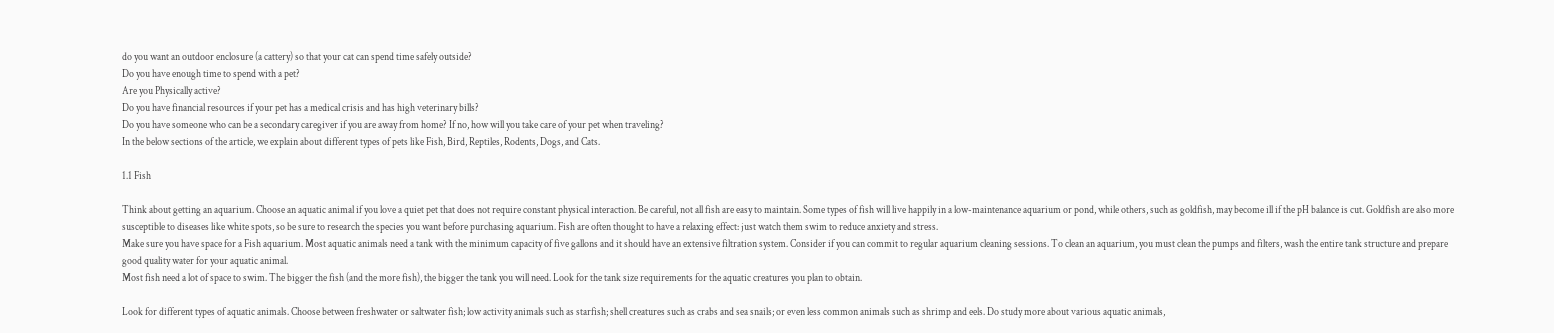do you want an outdoor enclosure (a cattery) so that your cat can spend time safely outside?
Do you have enough time to spend with a pet?
Are you Physically active?
Do you have financial resources if your pet has a medical crisis and has high veterinary bills?
Do you have someone who can be a secondary caregiver if you are away from home? If no, how will you take care of your pet when traveling?
In the below sections of the article, we explain about different types of pets like Fish, Bird, Reptiles, Rodents, Dogs, and Cats.

1.1 Fish

Think about getting an aquarium. Choose an aquatic animal if you love a quiet pet that does not require constant physical interaction. Be careful, not all fish are easy to maintain. Some types of fish will live happily in a low-maintenance aquarium or pond, while others, such as goldfish, may become ill if the pH balance is cut. Goldfish are also more susceptible to diseases like white spots, so be sure to research the species you want before purchasing aquarium. Fish are often thought to have a relaxing effect: just watch them swim to reduce anxiety and stress.
Make sure you have space for a Fish aquarium. Most aquatic animals need a tank with the minimum capacity of five gallons and it should have an extensive filtration system. Consider if you can commit to regular aquarium cleaning sessions. To clean an aquarium, you must clean the pumps and filters, wash the entire tank structure and prepare good quality water for your aquatic animal.
Most fish need a lot of space to swim. The bigger the fish (and the more fish), the bigger the tank you will need. Look for the tank size requirements for the aquatic creatures you plan to obtain.

Look for different types of aquatic animals. Choose between freshwater or saltwater fish; low activity animals such as starfish; shell creatures such as crabs and sea snails; or even less common animals such as shrimp and eels. Do study more about various aquatic animals,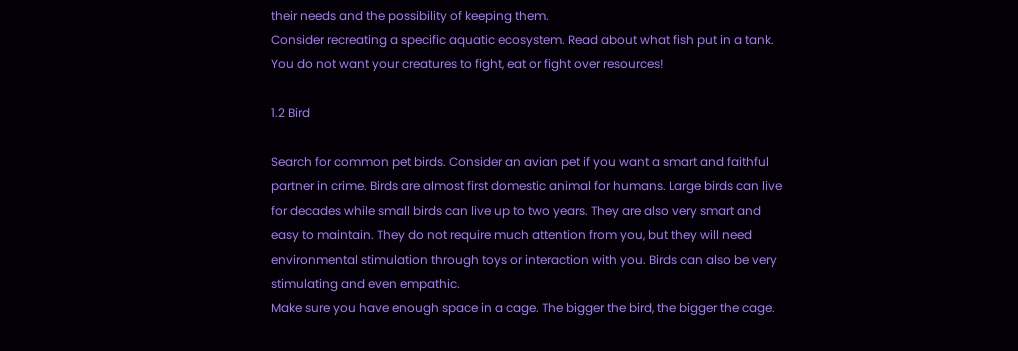their needs and the possibility of keeping them.
Consider recreating a specific aquatic ecosystem. Read about what fish put in a tank. You do not want your creatures to fight, eat or fight over resources!

1.2 Bird

Search for common pet birds. Consider an avian pet if you want a smart and faithful partner in crime. Birds are almost first domestic animal for humans. Large birds can live for decades while small birds can live up to two years. They are also very smart and easy to maintain. They do not require much attention from you, but they will need environmental stimulation through toys or interaction with you. Birds can also be very stimulating and even empathic.
Make sure you have enough space in a cage. The bigger the bird, the bigger the cage.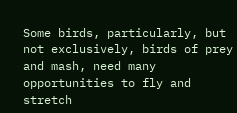Some birds, particularly, but not exclusively, birds of prey and mash, need many opportunities to fly and stretch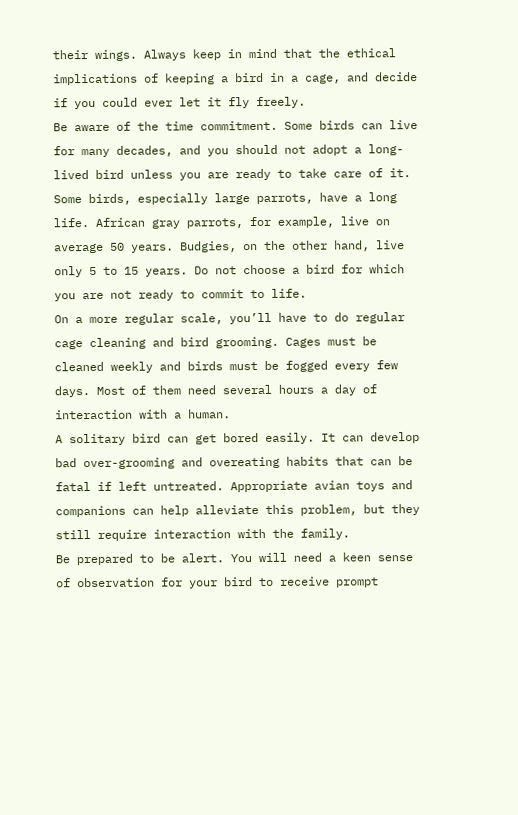their wings. Always keep in mind that the ethical implications of keeping a bird in a cage, and decide if you could ever let it fly freely.
Be aware of the time commitment. Some birds can live for many decades, and you should not adopt a long-lived bird unless you are ready to take care of it. Some birds, especially large parrots, have a long life. African gray parrots, for example, live on average 50 years. Budgies, on the other hand, live only 5 to 15 years. Do not choose a bird for which you are not ready to commit to life.
On a more regular scale, you’ll have to do regular cage cleaning and bird grooming. Cages must be cleaned weekly and birds must be fogged every few days. Most of them need several hours a day of interaction with a human.
A solitary bird can get bored easily. It can develop bad over-grooming and overeating habits that can be fatal if left untreated. Appropriate avian toys and companions can help alleviate this problem, but they still require interaction with the family.
Be prepared to be alert. You will need a keen sense of observation for your bird to receive prompt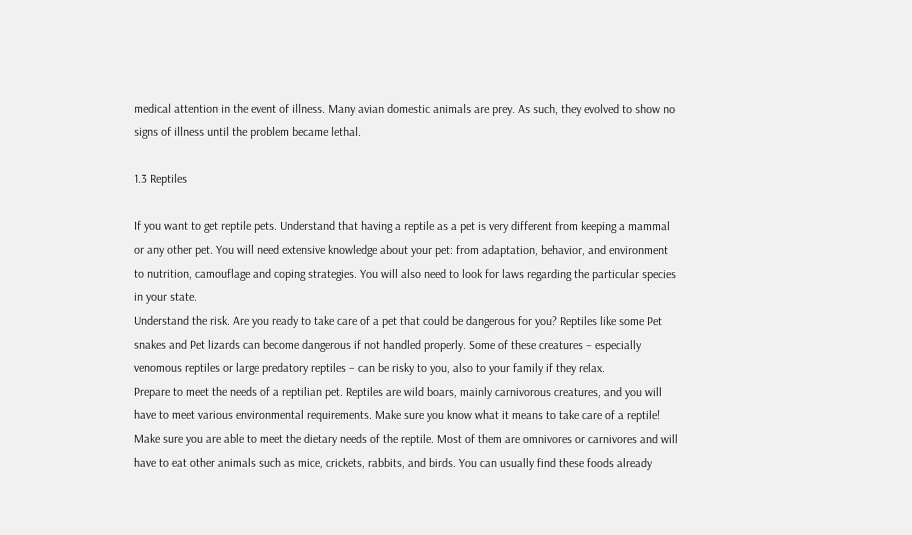medical attention in the event of illness. Many avian domestic animals are prey. As such, they evolved to show no signs of illness until the problem became lethal.

1.3 Reptiles

If you want to get reptile pets. Understand that having a reptile as a pet is very different from keeping a mammal or any other pet. You will need extensive knowledge about your pet: from adaptation, behavior, and environment to nutrition, camouflage and coping strategies. You will also need to look for laws regarding the particular species in your state.
Understand the risk. Are you ready to take care of a pet that could be dangerous for you? Reptiles like some Pet snakes and Pet lizards can become dangerous if not handled properly. Some of these creatures – especially venomous reptiles or large predatory reptiles – can be risky to you, also to your family if they relax.
Prepare to meet the needs of a reptilian pet. Reptiles are wild boars, mainly carnivorous creatures, and you will have to meet various environmental requirements. Make sure you know what it means to take care of a reptile!
Make sure you are able to meet the dietary needs of the reptile. Most of them are omnivores or carnivores and will have to eat other animals such as mice, crickets, rabbits, and birds. You can usually find these foods already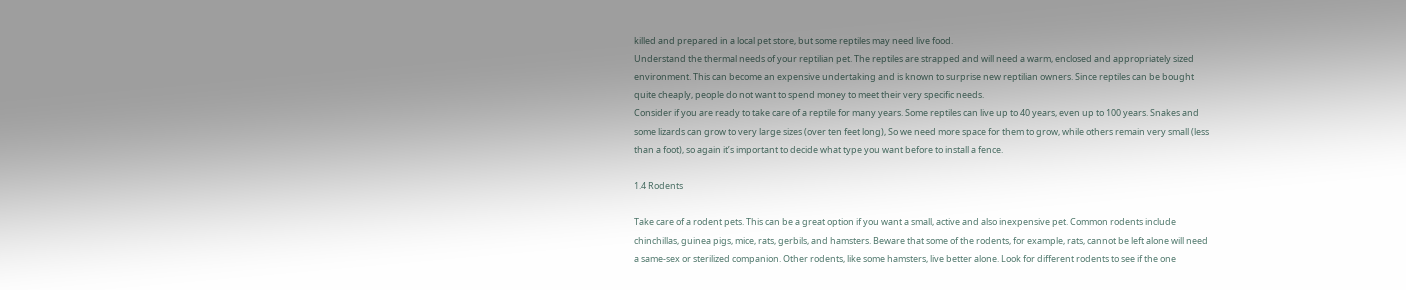killed and prepared in a local pet store, but some reptiles may need live food.
Understand the thermal needs of your reptilian pet. The reptiles are strapped and will need a warm, enclosed and appropriately sized environment. This can become an expensive undertaking and is known to surprise new reptilian owners. Since reptiles can be bought quite cheaply, people do not want to spend money to meet their very specific needs.
Consider if you are ready to take care of a reptile for many years. Some reptiles can live up to 40 years, even up to 100 years. Snakes and some lizards can grow to very large sizes (over ten feet long), So we need more space for them to grow, while others remain very small (less than a foot), so again it’s important to decide what type you want before to install a fence.

1.4 Rodents

Take care of a rodent pets. This can be a great option if you want a small, active and also inexpensive pet. Common rodents include chinchillas, guinea pigs, mice, rats, gerbils, and hamsters. Beware that some of the rodents, for example, rats, cannot be left alone will need a same-sex or sterilized companion. Other rodents, like some hamsters, live better alone. Look for different rodents to see if the one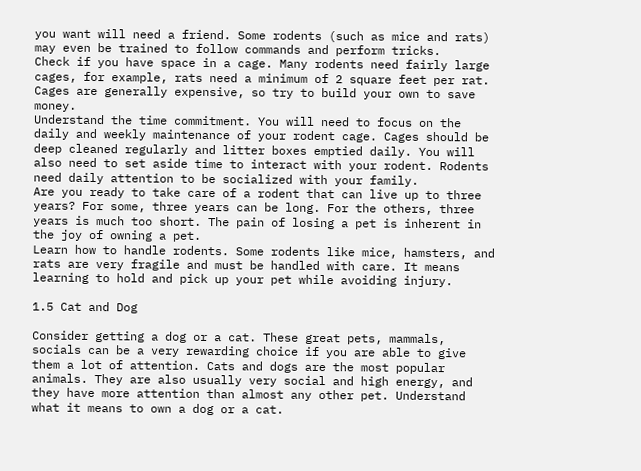you want will need a friend. Some rodents (such as mice and rats) may even be trained to follow commands and perform tricks.
Check if you have space in a cage. Many rodents need fairly large cages, for example, rats need a minimum of 2 square feet per rat. Cages are generally expensive, so try to build your own to save money.
Understand the time commitment. You will need to focus on the daily and weekly maintenance of your rodent cage. Cages should be deep cleaned regularly and litter boxes emptied daily. You will also need to set aside time to interact with your rodent. Rodents need daily attention to be socialized with your family.
Are you ready to take care of a rodent that can live up to three years? For some, three years can be long. For the others, three years is much too short. The pain of losing a pet is inherent in the joy of owning a pet.
Learn how to handle rodents. Some rodents like mice, hamsters, and rats are very fragile and must be handled with care. It means learning to hold and pick up your pet while avoiding injury.

1.5 Cat and Dog

Consider getting a dog or a cat. These great pets, mammals, socials can be a very rewarding choice if you are able to give them a lot of attention. Cats and dogs are the most popular animals. They are also usually very social and high energy, and they have more attention than almost any other pet. Understand what it means to own a dog or a cat.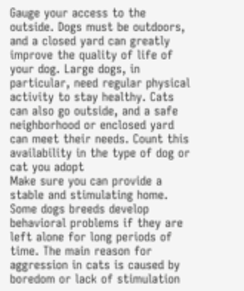Gauge your access to the outside. Dogs must be outdoors, and a closed yard can greatly improve the quality of life of your dog. Large dogs, in particular, need regular physical activity to stay healthy. Cats can also go outside, and a safe neighborhood or enclosed yard can meet their needs. Count this availability in the type of dog or cat you adopt
Make sure you can provide a stable and stimulating home. Some dogs breeds develop behavioral problems if they are left alone for long periods of time. The main reason for aggression in cats is caused by boredom or lack of stimulation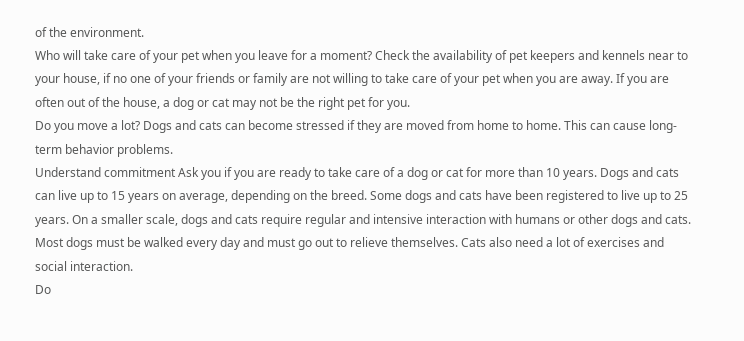of the environment.
Who will take care of your pet when you leave for a moment? Check the availability of pet keepers and kennels near to your house, if no one of your friends or family are not willing to take care of your pet when you are away. If you are often out of the house, a dog or cat may not be the right pet for you.
Do you move a lot? Dogs and cats can become stressed if they are moved from home to home. This can cause long-term behavior problems.
Understand commitment Ask you if you are ready to take care of a dog or cat for more than 10 years. Dogs and cats can live up to 15 years on average, depending on the breed. Some dogs and cats have been registered to live up to 25 years. On a smaller scale, dogs and cats require regular and intensive interaction with humans or other dogs and cats.
Most dogs must be walked every day and must go out to relieve themselves. Cats also need a lot of exercises and social interaction.
Do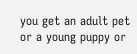you get an adult pet or a young puppy or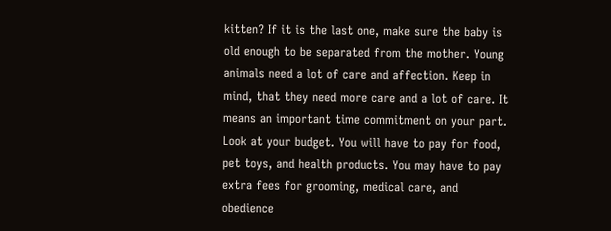kitten? If it is the last one, make sure the baby is old enough to be separated from the mother. Young animals need a lot of care and affection. Keep in mind, that they need more care and a lot of care. It means an important time commitment on your part.
Look at your budget. You will have to pay for food, pet toys, and health products. You may have to pay extra fees for grooming, medical care, and obedience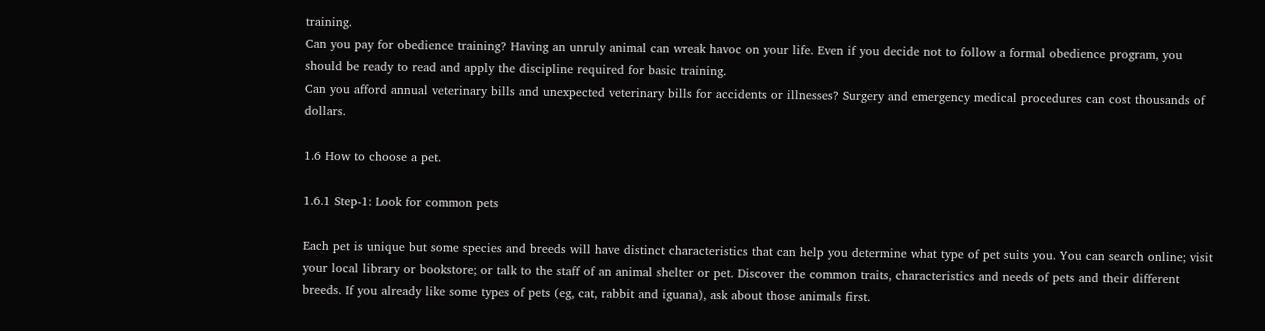training.
Can you pay for obedience training? Having an unruly animal can wreak havoc on your life. Even if you decide not to follow a formal obedience program, you should be ready to read and apply the discipline required for basic training.
Can you afford annual veterinary bills and unexpected veterinary bills for accidents or illnesses? Surgery and emergency medical procedures can cost thousands of dollars.

1.6 How to choose a pet.

1.6.1 Step-1: Look for common pets

Each pet is unique but some species and breeds will have distinct characteristics that can help you determine what type of pet suits you. You can search online; visit your local library or bookstore; or talk to the staff of an animal shelter or pet. Discover the common traits, characteristics and needs of pets and their different breeds. If you already like some types of pets (eg, cat, rabbit and iguana), ask about those animals first.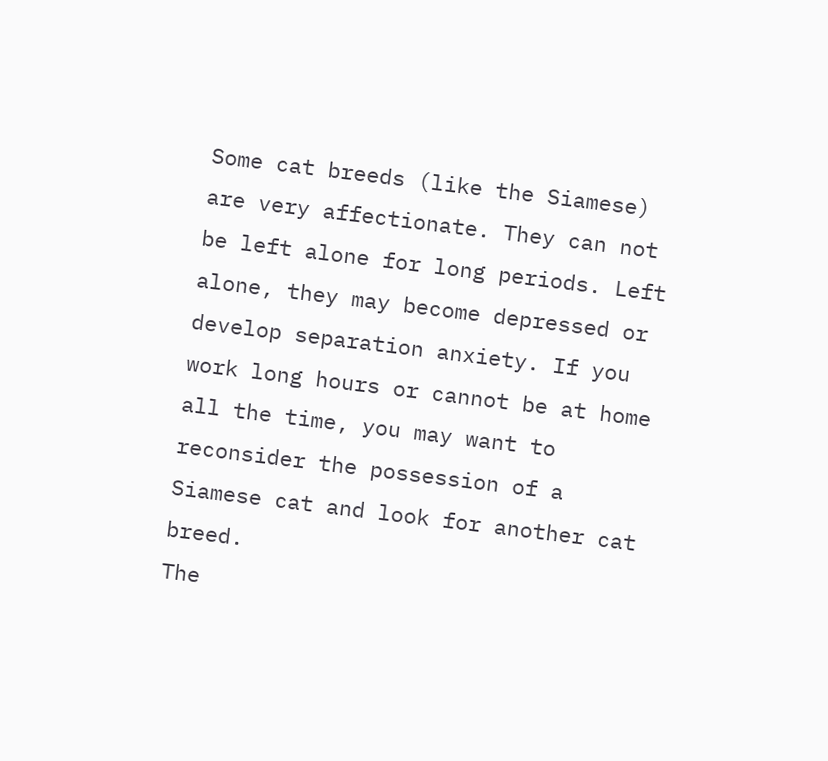Some cat breeds (like the Siamese) are very affectionate. They can not be left alone for long periods. Left alone, they may become depressed or develop separation anxiety. If you work long hours or cannot be at home all the time, you may want to reconsider the possession of a Siamese cat and look for another cat breed.
The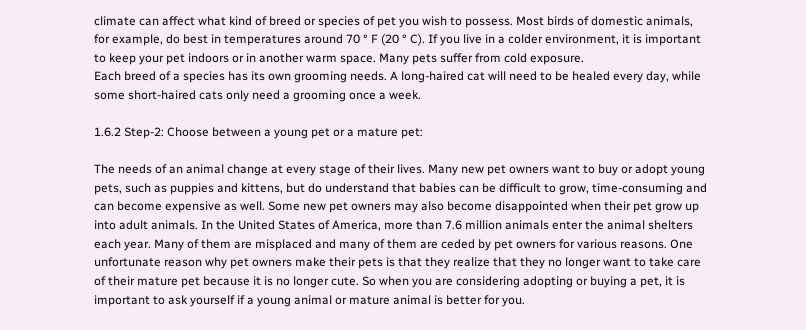climate can affect what kind of breed or species of pet you wish to possess. Most birds of domestic animals, for example, do best in temperatures around 70 ° F (20 ° C). If you live in a colder environment, it is important to keep your pet indoors or in another warm space. Many pets suffer from cold exposure.
Each breed of a species has its own grooming needs. A long-haired cat will need to be healed every day, while some short-haired cats only need a grooming once a week.

1.6.2 Step-2: Choose between a young pet or a mature pet:

The needs of an animal change at every stage of their lives. Many new pet owners want to buy or adopt young pets, such as puppies and kittens, but do understand that babies can be difficult to grow, time-consuming and can become expensive as well. Some new pet owners may also become disappointed when their pet grow up into adult animals. In the United States of America, more than 7.6 million animals enter the animal shelters each year. Many of them are misplaced and many of them are ceded by pet owners for various reasons. One unfortunate reason why pet owners make their pets is that they realize that they no longer want to take care of their mature pet because it is no longer cute. So when you are considering adopting or buying a pet, it is important to ask yourself if a young animal or mature animal is better for you.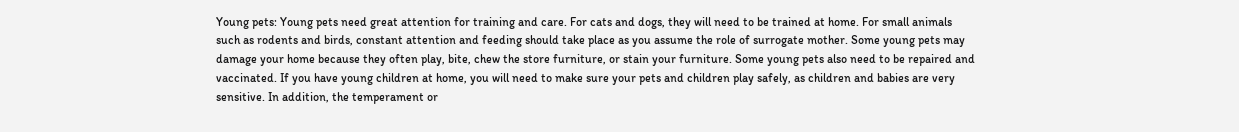Young pets: Young pets need great attention for training and care. For cats and dogs, they will need to be trained at home. For small animals such as rodents and birds, constant attention and feeding should take place as you assume the role of surrogate mother. Some young pets may damage your home because they often play, bite, chew the store furniture, or stain your furniture. Some young pets also need to be repaired and vaccinated. If you have young children at home, you will need to make sure your pets and children play safely, as children and babies are very sensitive. In addition, the temperament or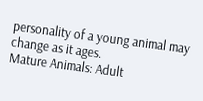personality of a young animal may change as it ages.
Mature Animals: Adult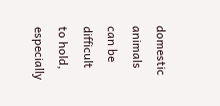domestic animals can be difficult to hold, especially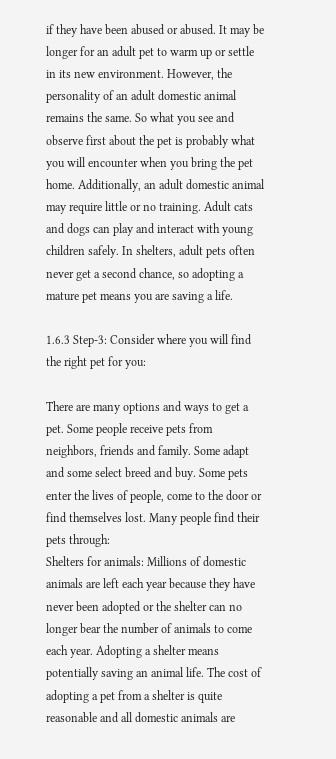if they have been abused or abused. It may be longer for an adult pet to warm up or settle in its new environment. However, the personality of an adult domestic animal remains the same. So what you see and observe first about the pet is probably what you will encounter when you bring the pet home. Additionally, an adult domestic animal may require little or no training. Adult cats and dogs can play and interact with young children safely. In shelters, adult pets often never get a second chance, so adopting a mature pet means you are saving a life.

1.6.3 Step-3: Consider where you will find the right pet for you:

There are many options and ways to get a pet. Some people receive pets from neighbors, friends and family. Some adapt and some select breed and buy. Some pets enter the lives of people, come to the door or find themselves lost. Many people find their pets through:
Shelters for animals: Millions of domestic animals are left each year because they have never been adopted or the shelter can no longer bear the number of animals to come each year. Adopting a shelter means potentially saving an animal life. The cost of adopting a pet from a shelter is quite reasonable and all domestic animals are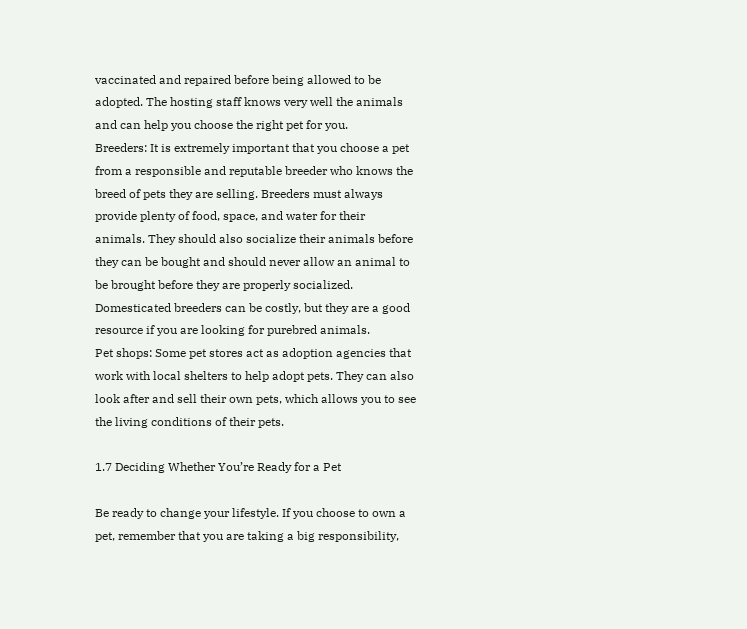vaccinated and repaired before being allowed to be adopted. The hosting staff knows very well the animals and can help you choose the right pet for you.
Breeders: It is extremely important that you choose a pet from a responsible and reputable breeder who knows the breed of pets they are selling. Breeders must always provide plenty of food, space, and water for their animals. They should also socialize their animals before they can be bought and should never allow an animal to be brought before they are properly socialized. Domesticated breeders can be costly, but they are a good resource if you are looking for purebred animals.
Pet shops: Some pet stores act as adoption agencies that work with local shelters to help adopt pets. They can also look after and sell their own pets, which allows you to see the living conditions of their pets.

1.7 Deciding Whether You’re Ready for a Pet

Be ready to change your lifestyle. If you choose to own a pet, remember that you are taking a big responsibility,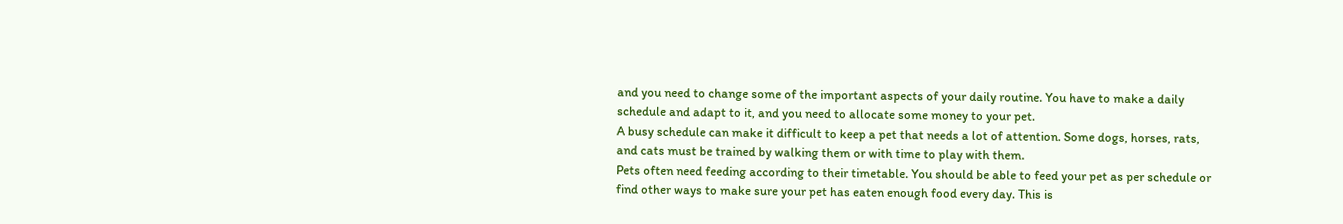and you need to change some of the important aspects of your daily routine. You have to make a daily schedule and adapt to it, and you need to allocate some money to your pet.
A busy schedule can make it difficult to keep a pet that needs a lot of attention. Some dogs, horses, rats, and cats must be trained by walking them or with time to play with them.
Pets often need feeding according to their timetable. You should be able to feed your pet as per schedule or find other ways to make sure your pet has eaten enough food every day. This is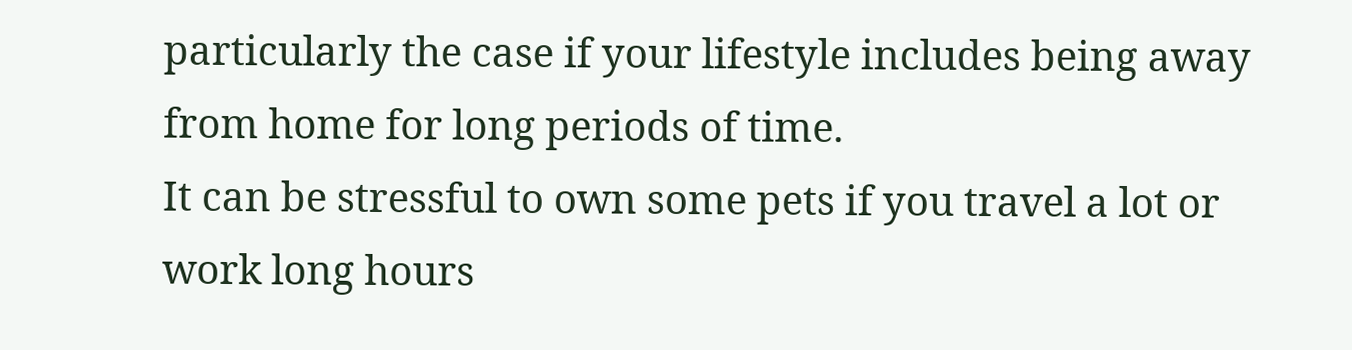particularly the case if your lifestyle includes being away from home for long periods of time.
It can be stressful to own some pets if you travel a lot or work long hours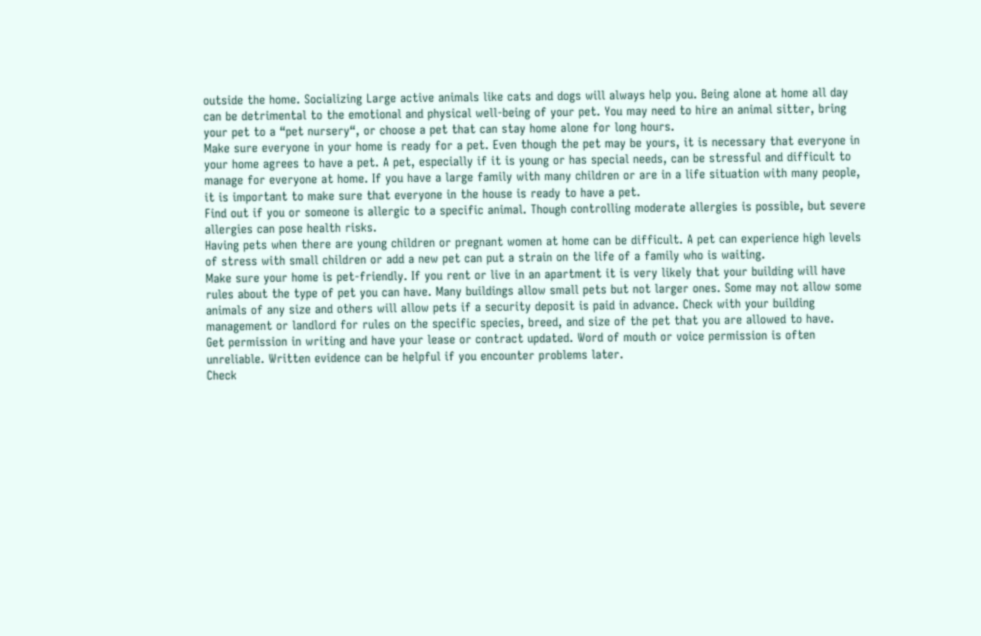outside the home. Socializing Large active animals like cats and dogs will always help you. Being alone at home all day can be detrimental to the emotional and physical well-being of your pet. You may need to hire an animal sitter, bring your pet to a “pet nursery“, or choose a pet that can stay home alone for long hours.
Make sure everyone in your home is ready for a pet. Even though the pet may be yours, it is necessary that everyone in your home agrees to have a pet. A pet, especially if it is young or has special needs, can be stressful and difficult to manage for everyone at home. If you have a large family with many children or are in a life situation with many people, it is important to make sure that everyone in the house is ready to have a pet.
Find out if you or someone is allergic to a specific animal. Though controlling moderate allergies is possible, but severe allergies can pose health risks.
Having pets when there are young children or pregnant women at home can be difficult. A pet can experience high levels of stress with small children or add a new pet can put a strain on the life of a family who is waiting.
Make sure your home is pet-friendly. If you rent or live in an apartment it is very likely that your building will have rules about the type of pet you can have. Many buildings allow small pets but not larger ones. Some may not allow some animals of any size and others will allow pets if a security deposit is paid in advance. Check with your building management or landlord for rules on the specific species, breed, and size of the pet that you are allowed to have.
Get permission in writing and have your lease or contract updated. Word of mouth or voice permission is often unreliable. Written evidence can be helpful if you encounter problems later.
Check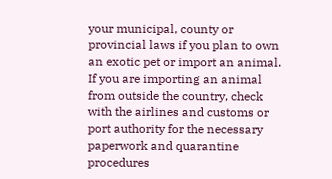your municipal, county or provincial laws if you plan to own an exotic pet or import an animal. If you are importing an animal from outside the country, check with the airlines and customs or port authority for the necessary paperwork and quarantine procedures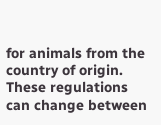for animals from the country of origin. These regulations can change between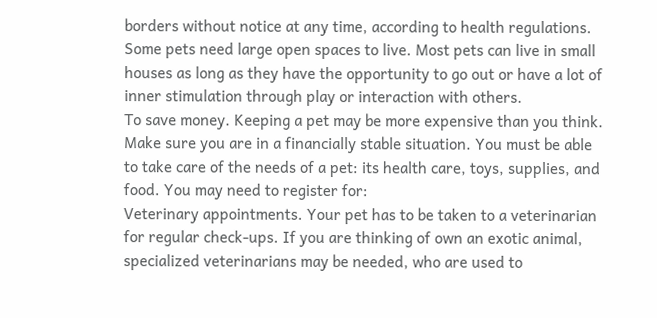borders without notice at any time, according to health regulations.
Some pets need large open spaces to live. Most pets can live in small houses as long as they have the opportunity to go out or have a lot of inner stimulation through play or interaction with others.
To save money. Keeping a pet may be more expensive than you think. Make sure you are in a financially stable situation. You must be able to take care of the needs of a pet: its health care, toys, supplies, and food. You may need to register for:
Veterinary appointments. Your pet has to be taken to a veterinarian for regular check-ups. If you are thinking of own an exotic animal, specialized veterinarians may be needed, who are used to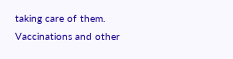taking care of them.
Vaccinations and other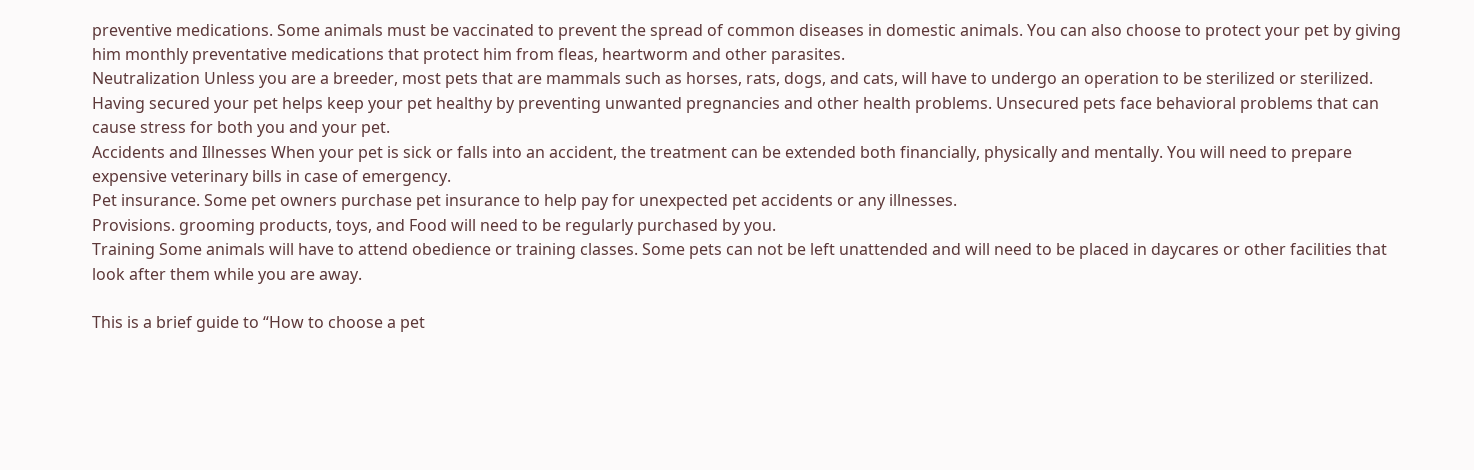preventive medications. Some animals must be vaccinated to prevent the spread of common diseases in domestic animals. You can also choose to protect your pet by giving him monthly preventative medications that protect him from fleas, heartworm and other parasites.
Neutralization Unless you are a breeder, most pets that are mammals such as horses, rats, dogs, and cats, will have to undergo an operation to be sterilized or sterilized. Having secured your pet helps keep your pet healthy by preventing unwanted pregnancies and other health problems. Unsecured pets face behavioral problems that can cause stress for both you and your pet.
Accidents and Illnesses When your pet is sick or falls into an accident, the treatment can be extended both financially, physically and mentally. You will need to prepare expensive veterinary bills in case of emergency.
Pet insurance. Some pet owners purchase pet insurance to help pay for unexpected pet accidents or any illnesses.
Provisions. grooming products, toys, and Food will need to be regularly purchased by you.
Training Some animals will have to attend obedience or training classes. Some pets can not be left unattended and will need to be placed in daycares or other facilities that look after them while you are away.

This is a brief guide to “How to choose a pet